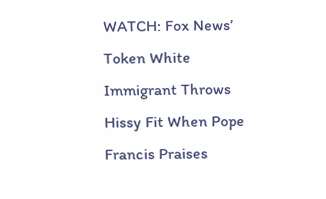WATCH: Fox News’ Token White Immigrant Throws Hissy Fit When Pope Francis Praises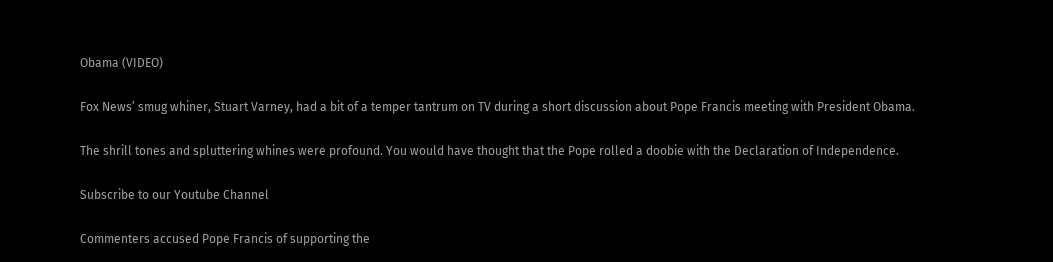Obama (VIDEO)

Fox News’ smug whiner, Stuart Varney, had a bit of a temper tantrum on TV during a short discussion about Pope Francis meeting with President Obama.

The shrill tones and spluttering whines were profound. You would have thought that the Pope rolled a doobie with the Declaration of Independence.

Subscribe to our Youtube Channel

Commenters accused Pope Francis of supporting the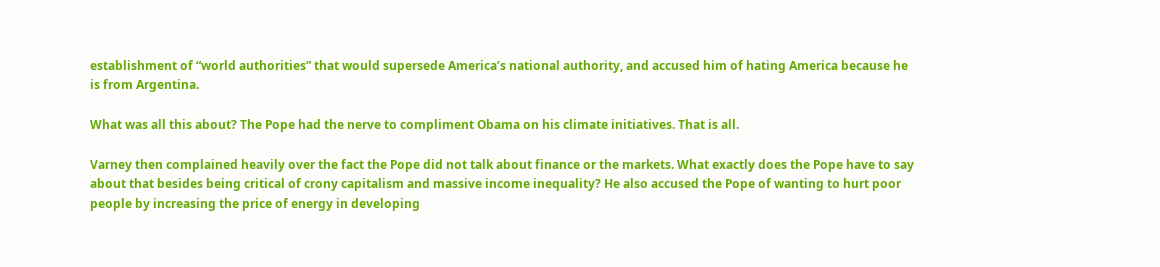establishment of “world authorities” that would supersede America’s national authority, and accused him of hating America because he is from Argentina.

What was all this about? The Pope had the nerve to compliment Obama on his climate initiatives. That is all.

Varney then complained heavily over the fact the Pope did not talk about finance or the markets. What exactly does the Pope have to say about that besides being critical of crony capitalism and massive income inequality? He also accused the Pope of wanting to hurt poor people by increasing the price of energy in developing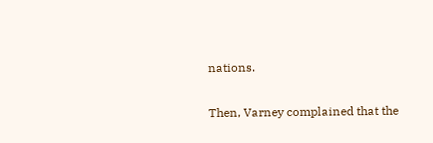nations.

Then, Varney complained that the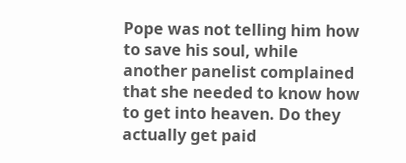Pope was not telling him how to save his soul, while another panelist complained that she needed to know how to get into heaven. Do they actually get paid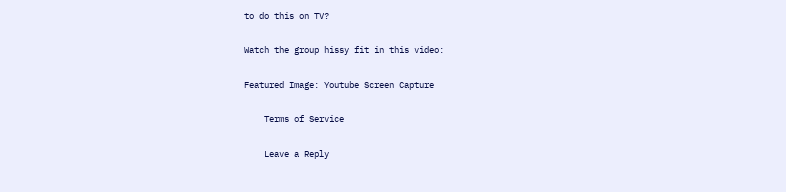to do this on TV?

Watch the group hissy fit in this video:

Featured Image: Youtube Screen Capture

    Terms of Service

    Leave a Reply